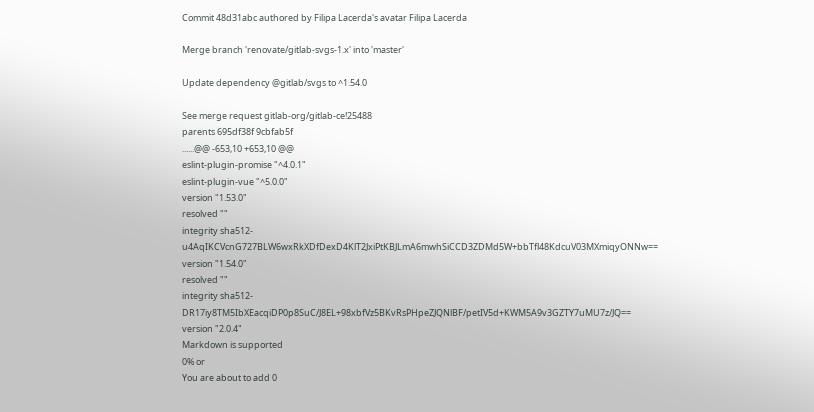Commit 48d31abc authored by Filipa Lacerda's avatar Filipa Lacerda

Merge branch 'renovate/gitlab-svgs-1.x' into 'master'

Update dependency @gitlab/svgs to ^1.54.0

See merge request gitlab-org/gitlab-ce!25488
parents 695df38f 9cbfab5f
......@@ -653,10 +653,10 @@
eslint-plugin-promise "^4.0.1"
eslint-plugin-vue "^5.0.0"
version "1.53.0"
resolved ""
integrity sha512-u4AqIKCVcnG727BLW6wxRkXDfDexD4KlT2JxiPtKBJLmA6mwhSiCCD3ZDMd5W+bbTfl48KdcuV03MXmiqyONNw==
version "1.54.0"
resolved ""
integrity sha512-DR17iy8TM5IbXEacqiDP0p8SuC/J8EL+98xbfVz5BKvRsPHpeZJQNlBF/petIV5d+KWM5A9v3GZTY7uMU7z/JQ==
version "2.0.4"
Markdown is supported
0% or
You are about to add 0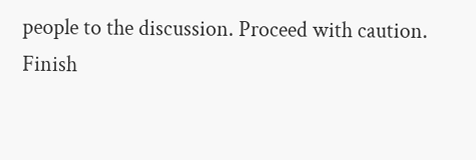people to the discussion. Proceed with caution.
Finish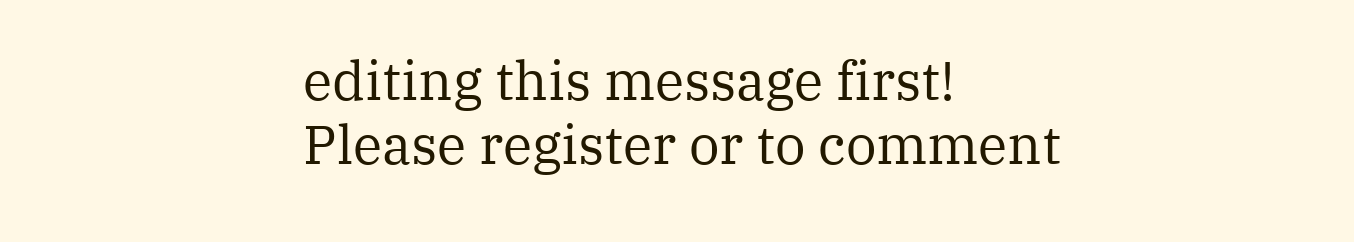editing this message first!
Please register or to comment